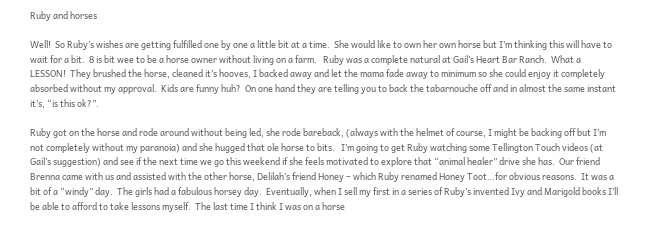Ruby and horses

Well!  So Ruby’s wishes are getting fulfilled one by one a little bit at a time.  She would like to own her own horse but I’m thinking this will have to wait for a bit.  8 is bit wee to be a horse owner without living on a farm.   Ruby was a complete natural at Gail’s Heart Bar Ranch.  What a LESSON!  They brushed the horse, cleaned it’s hooves, I backed away and let the mama fade away to minimum so she could enjoy it completely absorbed without my approval.  Kids are funny huh?  On one hand they are telling you to back the tabarnouche off and in almost the same instant it’s, “is this ok?”.

Ruby got on the horse and rode around without being led, she rode bareback, (always with the helmet of course, I might be backing off but I’m not completely without my paranoia) and she hugged that ole horse to bits.   I’m going to get Ruby watching some Tellington Touch videos (at Gail’s suggestion) and see if the next time we go this weekend if she feels motivated to explore that “animal healer” drive she has.  Our friend Brenna came with us and assisted with the other horse, Delilah’s friend Honey – which Ruby renamed Honey Toot…for obvious reasons.  It was a bit of a “windy” day.  The girls had a fabulous horsey day.  Eventually, when I sell my first in a series of Ruby’s invented Ivy and Marigold books I’ll be able to afford to take lessons myself.  The last time I think I was on a horse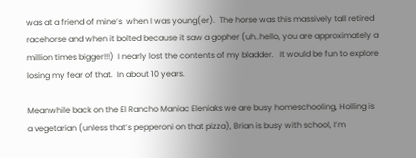was at a friend of mine’s  when I was young(er).  The horse was this massively tall retired racehorse and when it bolted because it saw a gopher (uh..hello, you are approximately a million times bigger!!!)  I nearly lost the contents of my bladder.   It would be fun to explore losing my fear of that.  In about 10 years.

Meanwhile back on the El Rancho Maniac Eleniaks we are busy homeschooling, Holling is a vegetarian (unless that’s pepperoni on that pizza), Brian is busy with school, I’m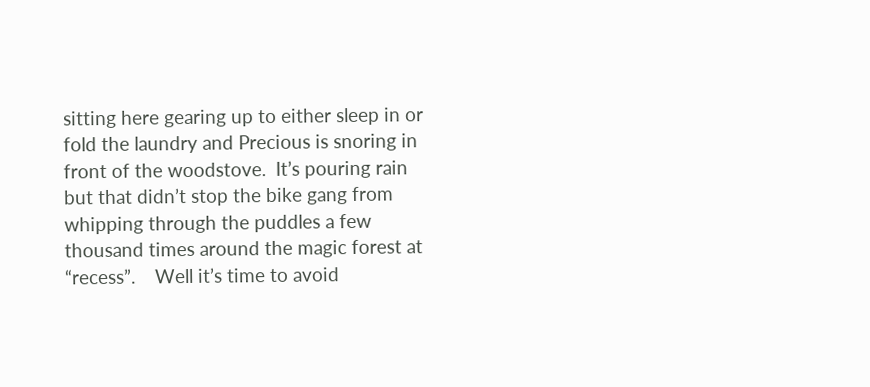sitting here gearing up to either sleep in or fold the laundry and Precious is snoring in front of the woodstove.  It’s pouring rain but that didn’t stop the bike gang from whipping through the puddles a few thousand times around the magic forest at “recess”.    Well it’s time to avoid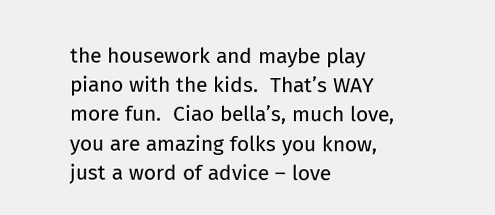the housework and maybe play piano with the kids.  That’s WAY more fun.  Ciao bella’s, much love, you are amazing folks you know, just a word of advice – love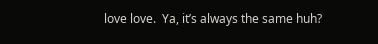love love.  Ya, it’s always the same huh?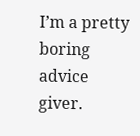I’m a pretty boring advice giver.